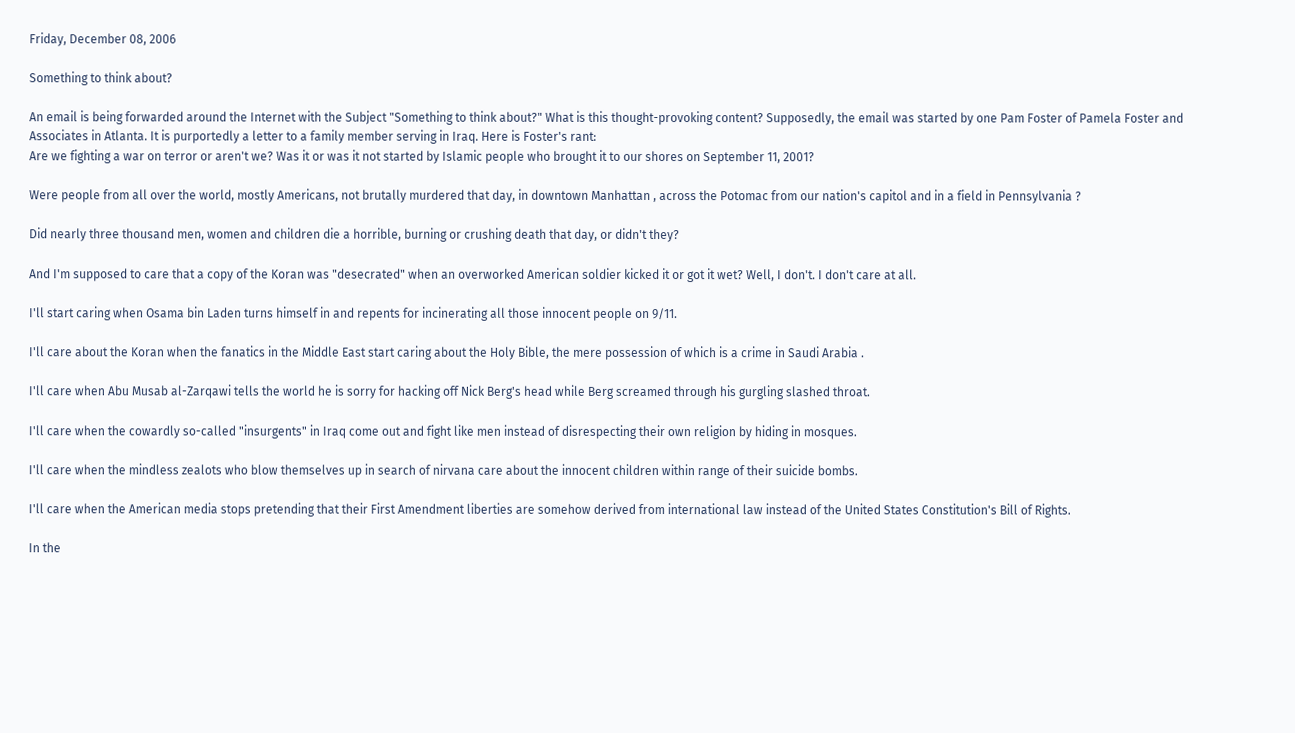Friday, December 08, 2006

Something to think about?

An email is being forwarded around the Internet with the Subject "Something to think about?" What is this thought-provoking content? Supposedly, the email was started by one Pam Foster of Pamela Foster and Associates in Atlanta. It is purportedly a letter to a family member serving in Iraq. Here is Foster's rant:
Are we fighting a war on terror or aren't we? Was it or was it not started by Islamic people who brought it to our shores on September 11, 2001?

Were people from all over the world, mostly Americans, not brutally murdered that day, in downtown Manhattan , across the Potomac from our nation's capitol and in a field in Pennsylvania ?

Did nearly three thousand men, women and children die a horrible, burning or crushing death that day, or didn't they?

And I'm supposed to care that a copy of the Koran was "desecrated" when an overworked American soldier kicked it or got it wet? Well, I don't. I don't care at all.

I'll start caring when Osama bin Laden turns himself in and repents for incinerating all those innocent people on 9/11.

I'll care about the Koran when the fanatics in the Middle East start caring about the Holy Bible, the mere possession of which is a crime in Saudi Arabia .

I'll care when Abu Musab al-Zarqawi tells the world he is sorry for hacking off Nick Berg's head while Berg screamed through his gurgling slashed throat.

I'll care when the cowardly so-called "insurgents" in Iraq come out and fight like men instead of disrespecting their own religion by hiding in mosques.

I'll care when the mindless zealots who blow themselves up in search of nirvana care about the innocent children within range of their suicide bombs.

I'll care when the American media stops pretending that their First Amendment liberties are somehow derived from international law instead of the United States Constitution's Bill of Rights.

In the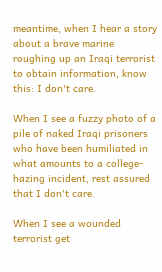meantime, when I hear a story about a brave marine roughing up an Iraqi terrorist to obtain information, know this: I don't care.

When I see a fuzzy photo of a pile of naked Iraqi prisoners who have been humiliated in what amounts to a college-hazing incident, rest assured that I don't care.

When I see a wounded terrorist get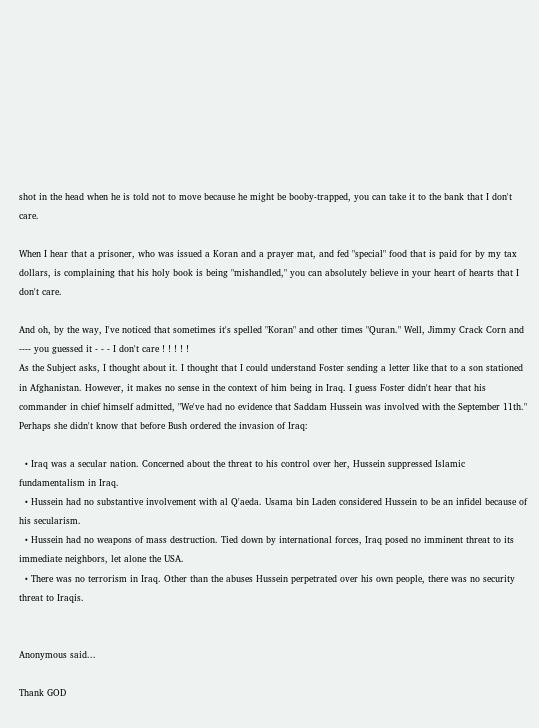shot in the head when he is told not to move because he might be booby-trapped, you can take it to the bank that I don't care.

When I hear that a prisoner, who was issued a Koran and a prayer mat, and fed "special" food that is paid for by my tax dollars, is complaining that his holy book is being "mishandled," you can absolutely believe in your heart of hearts that I don't care.

And oh, by the way, I've noticed that sometimes it's spelled "Koran" and other times "Quran." Well, Jimmy Crack Corn and ---- you guessed it - - - I don't care ! ! ! ! !
As the Subject asks, I thought about it. I thought that I could understand Foster sending a letter like that to a son stationed in Afghanistan. However, it makes no sense in the context of him being in Iraq. I guess Foster didn't hear that his commander in chief himself admitted, "We've had no evidence that Saddam Hussein was involved with the September 11th." Perhaps she didn't know that before Bush ordered the invasion of Iraq:

  • Iraq was a secular nation. Concerned about the threat to his control over her, Hussein suppressed Islamic fundamentalism in Iraq.
  • Hussein had no substantive involvement with al Q'aeda. Usama bin Laden considered Hussein to be an infidel because of his secularism.
  • Hussein had no weapons of mass destruction. Tied down by international forces, Iraq posed no imminent threat to its immediate neighbors, let alone the USA.
  • There was no terrorism in Iraq. Other than the abuses Hussein perpetrated over his own people, there was no security threat to Iraqis.


Anonymous said...

Thank GOD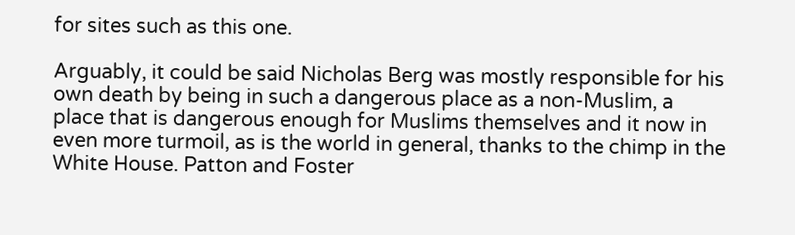for sites such as this one.

Arguably, it could be said Nicholas Berg was mostly responsible for his own death by being in such a dangerous place as a non-Muslim, a place that is dangerous enough for Muslims themselves and it now in even more turmoil, as is the world in general, thanks to the chimp in the White House. Patton and Foster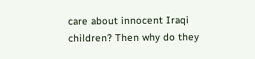care about innocent Iraqi children? Then why do they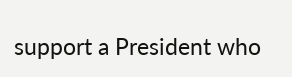support a President who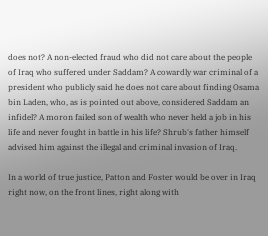does not? A non-elected fraud who did not care about the people of Iraq who suffered under Saddam? A cowardly war criminal of a president who publicly said he does not care about finding Osama bin Laden, who, as is pointed out above, considered Saddam an infidel? A moron failed son of wealth who never held a job in his life and never fought in battle in his life? Shrub's father himself advised him against the illegal and criminal invasion of Iraq.

In a world of true justice, Patton and Foster would be over in Iraq right now, on the front lines, right along with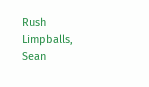Rush Limpballs, Sean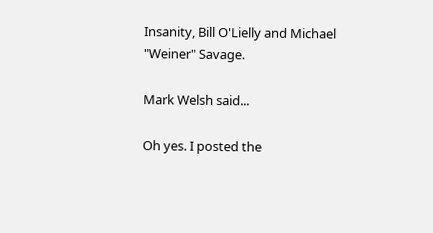Insanity, Bill O'Lielly and Michael "Weiner" Savage.

Mark Welsh said...

Oh yes. I posted the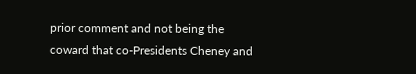prior comment and not being the coward that co-Presidents Cheney and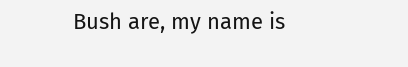Bush are, my name is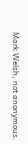Mark Welsh, not anonymous.